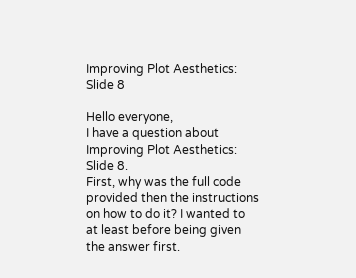Improving Plot Aesthetics: Slide 8

Hello everyone,
I have a question about Improving Plot Aesthetics: Slide 8.
First, why was the full code provided then the instructions on how to do it? I wanted to at least before being given the answer first.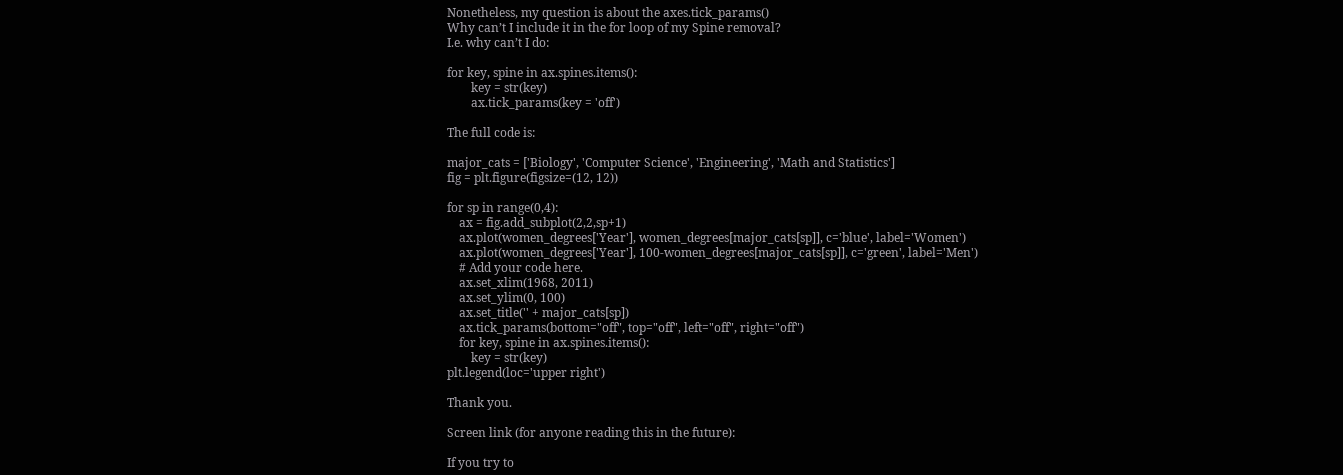Nonetheless, my question is about the axes.tick_params()
Why can’t I include it in the for loop of my Spine removal?
I.e. why can’t I do:

for key, spine in ax.spines.items():
        key = str(key)
        ax.tick_params(key = 'off')

The full code is:

major_cats = ['Biology', 'Computer Science', 'Engineering', 'Math and Statistics']
fig = plt.figure(figsize=(12, 12))

for sp in range(0,4):
    ax = fig.add_subplot(2,2,sp+1)
    ax.plot(women_degrees['Year'], women_degrees[major_cats[sp]], c='blue', label='Women')
    ax.plot(women_degrees['Year'], 100-women_degrees[major_cats[sp]], c='green', label='Men')
    # Add your code here.
    ax.set_xlim(1968, 2011)
    ax.set_ylim(0, 100)
    ax.set_title('' + major_cats[sp])
    ax.tick_params(bottom="off", top="off", left="off", right="off")
    for key, spine in ax.spines.items():
        key = str(key)
plt.legend(loc='upper right')

Thank you.

Screen link (for anyone reading this in the future):

If you try to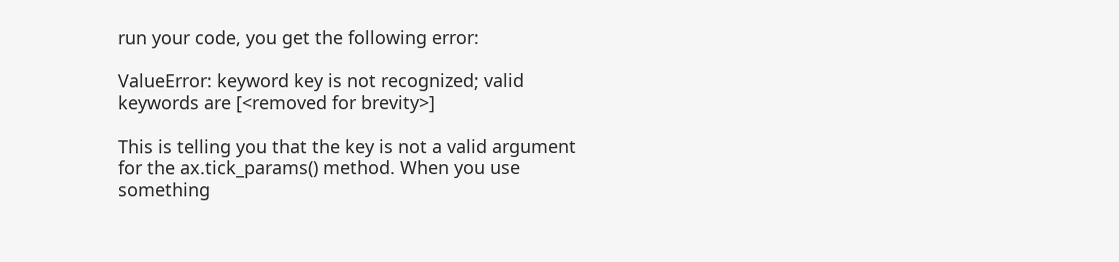run your code, you get the following error:

ValueError: keyword key is not recognized; valid keywords are [<removed for brevity>]

This is telling you that the key is not a valid argument for the ax.tick_params() method. When you use something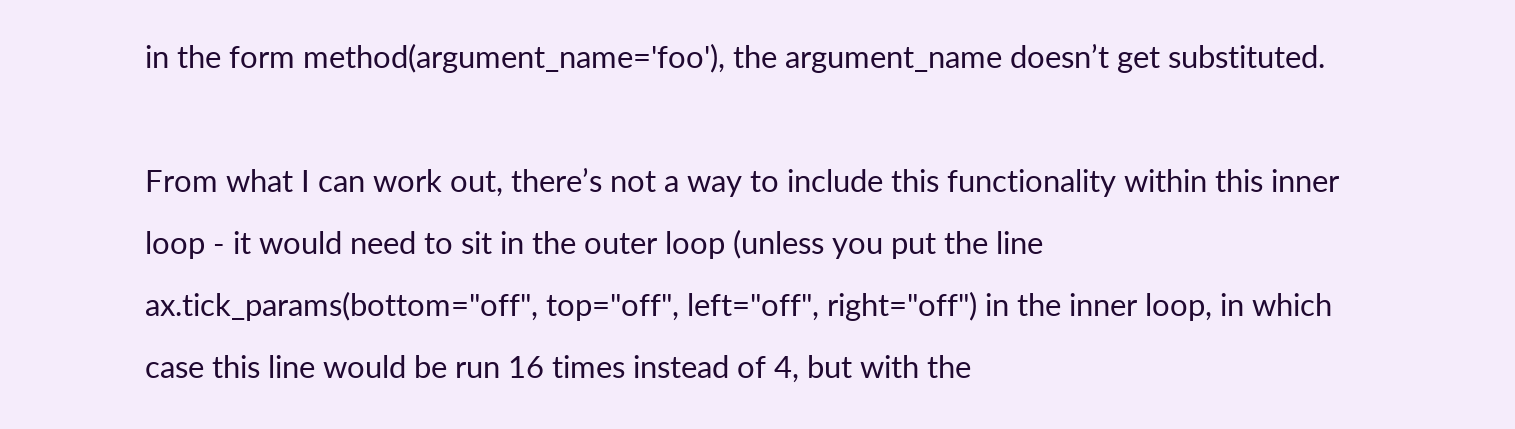in the form method(argument_name='foo'), the argument_name doesn’t get substituted.

From what I can work out, there’s not a way to include this functionality within this inner loop - it would need to sit in the outer loop (unless you put the line ax.tick_params(bottom="off", top="off", left="off", right="off") in the inner loop, in which case this line would be run 16 times instead of 4, but with the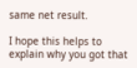same net result.

I hope this helps to explain why you got that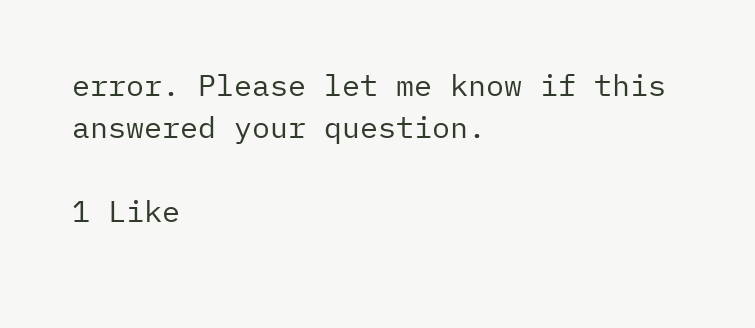error. Please let me know if this answered your question.

1 Like